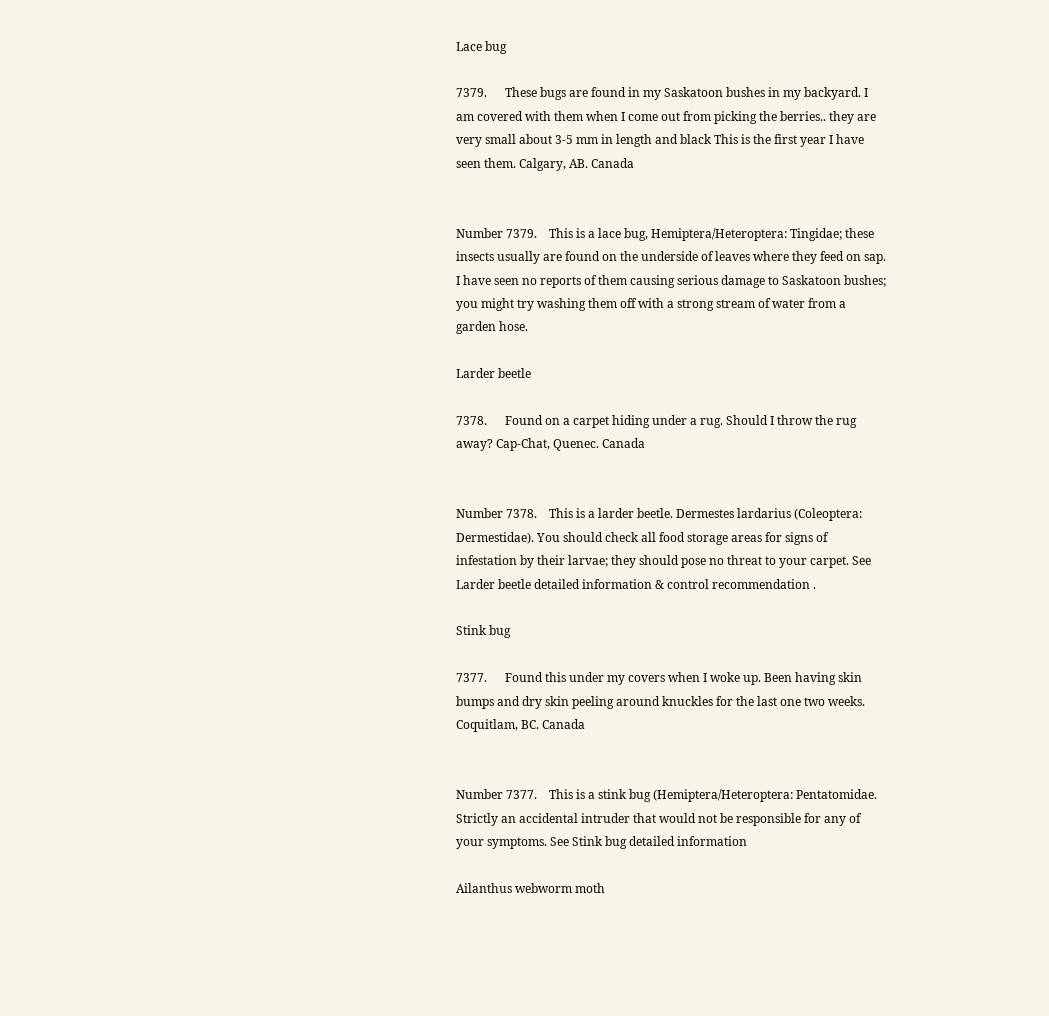Lace bug

7379.      These bugs are found in my Saskatoon bushes in my backyard. I am covered with them when I come out from picking the berries.. they are very small about 3-5 mm in length and black This is the first year I have seen them. Calgary, AB. Canada


Number 7379.    This is a lace bug, Hemiptera/Heteroptera: Tingidae; these insects usually are found on the underside of leaves where they feed on sap. I have seen no reports of them causing serious damage to Saskatoon bushes; you might try washing them off with a strong stream of water from a garden hose.

Larder beetle

7378.      Found on a carpet hiding under a rug. Should I throw the rug away? Cap-Chat, Quenec. Canada


Number 7378.    This is a larder beetle. Dermestes lardarius (Coleoptera: Dermestidae). You should check all food storage areas for signs of infestation by their larvae; they should pose no threat to your carpet. See Larder beetle detailed information & control recommendation .

Stink bug

7377.      Found this under my covers when I woke up. Been having skin bumps and dry skin peeling around knuckles for the last one two weeks. Coquitlam, BC. Canada


Number 7377.    This is a stink bug (Hemiptera/Heteroptera: Pentatomidae. Strictly an accidental intruder that would not be responsible for any of your symptoms. See Stink bug detailed information

Ailanthus webworm moth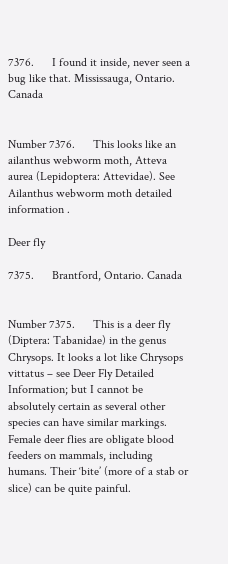7376.      I found it inside, never seen a bug like that. Mississauga, Ontario. Canada


Number 7376.      This looks like an ailanthus webworm moth, Atteva aurea (Lepidoptera: Attevidae). See Ailanthus webworm moth detailed information .

Deer fly

7375.      Brantford, Ontario. Canada


Number 7375.      This is a deer fly (Diptera: Tabanidae) in the genus Chrysops. It looks a lot like Chrysops vittatus – see Deer Fly Detailed Information; but I cannot be absolutely certain as several other species can have similar markings. Female deer flies are obligate blood feeders on mammals, including humans. Their ‘bite’ (more of a stab or slice) can be quite painful.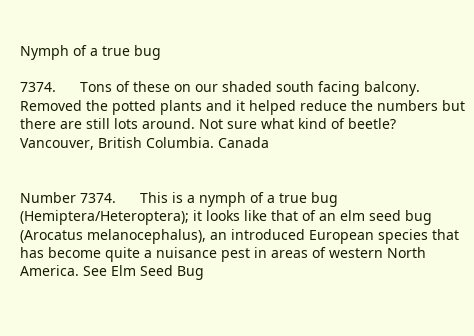Nymph of a true bug

7374.      Tons of these on our shaded south facing balcony. Removed the potted plants and it helped reduce the numbers but there are still lots around. Not sure what kind of beetle? Vancouver, British Columbia. Canada


Number 7374.      This is a nymph of a true bug (Hemiptera/Heteroptera); it looks like that of an elm seed bug (Arocatus melanocephalus), an introduced European species that has become quite a nuisance pest in areas of western North America. See Elm Seed Bug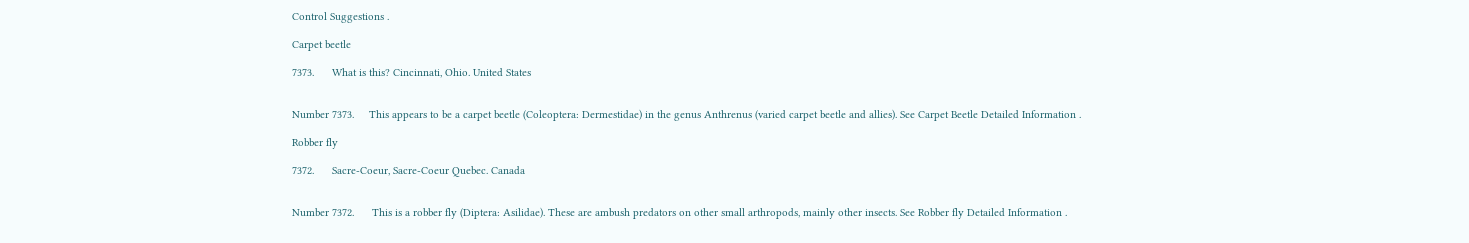Control Suggestions .

Carpet beetle

7373.      What is this? Cincinnati, Ohio. United States


Number 7373.     This appears to be a carpet beetle (Coleoptera: Dermestidae) in the genus Anthrenus (varied carpet beetle and allies). See Carpet Beetle Detailed Information .

Robber fly

7372.      Sacre-Coeur, Sacre-Coeur Quebec. Canada


Number 7372.      This is a robber fly (Diptera: Asilidae). These are ambush predators on other small arthropods, mainly other insects. See Robber fly Detailed Information .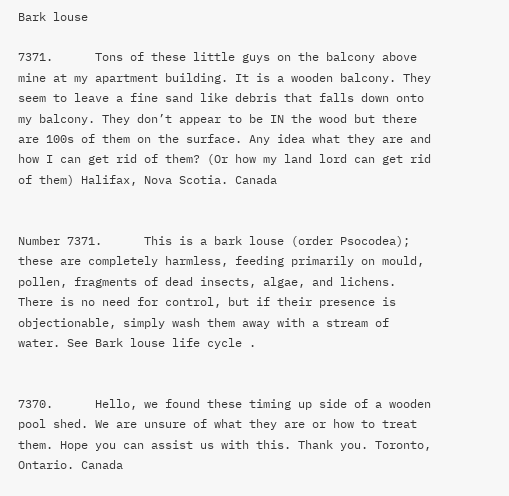Bark louse

7371.      Tons of these little guys on the balcony above mine at my apartment building. It is a wooden balcony. They seem to leave a fine sand like debris that falls down onto my balcony. They don’t appear to be IN the wood but there are 100s of them on the surface. Any idea what they are and how I can get rid of them? (Or how my land lord can get rid of them) Halifax, Nova Scotia. Canada


Number 7371.      This is a bark louse (order Psocodea); these are completely harmless, feeding primarily on mould, pollen, fragments of dead insects, algae, and lichens. There is no need for control, but if their presence is objectionable, simply wash them away with a stream of water. See Bark louse life cycle .


7370.      Hello, we found these timing up side of a wooden pool shed. We are unsure of what they are or how to treat them. Hope you can assist us with this. Thank you. Toronto, Ontario. Canada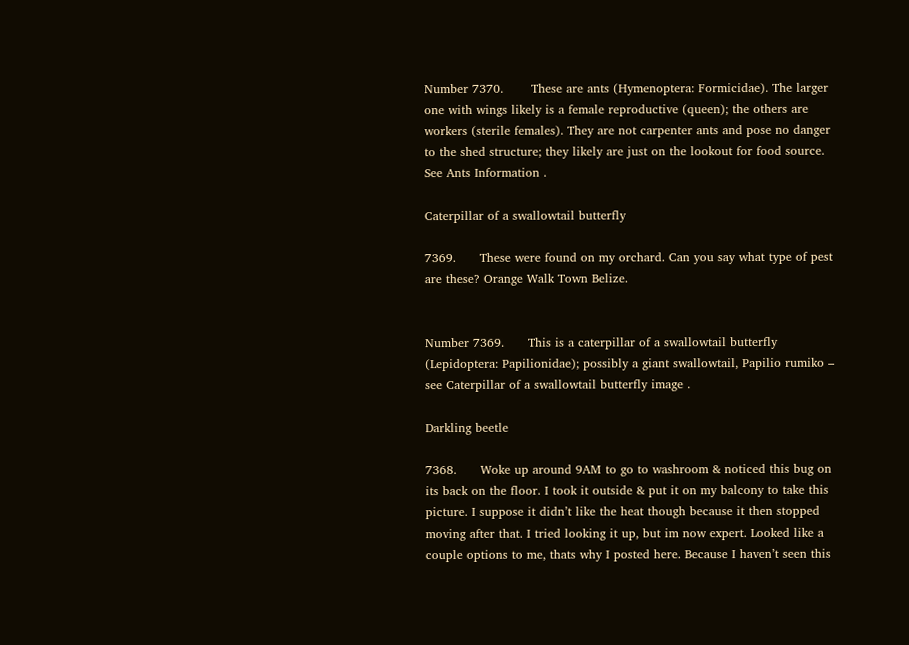Number 7370.       These are ants (Hymenoptera: Formicidae). The larger one with wings likely is a female reproductive (queen); the others are workers (sterile females). They are not carpenter ants and pose no danger to the shed structure; they likely are just on the lookout for food source. See Ants Information .

Caterpillar of a swallowtail butterfly

7369.      These were found on my orchard. Can you say what type of pest are these? Orange Walk Town Belize.


Number 7369.      This is a caterpillar of a swallowtail butterfly (Lepidoptera: Papilionidae); possibly a giant swallowtail, Papilio rumiko – see Caterpillar of a swallowtail butterfly image .

Darkling beetle

7368.      Woke up around 9AM to go to washroom & noticed this bug on its back on the floor. I took it outside & put it on my balcony to take this picture. I suppose it didn’t like the heat though because it then stopped moving after that. I tried looking it up, but im now expert. Looked like a couple options to me, thats why I posted here. Because I haven’t seen this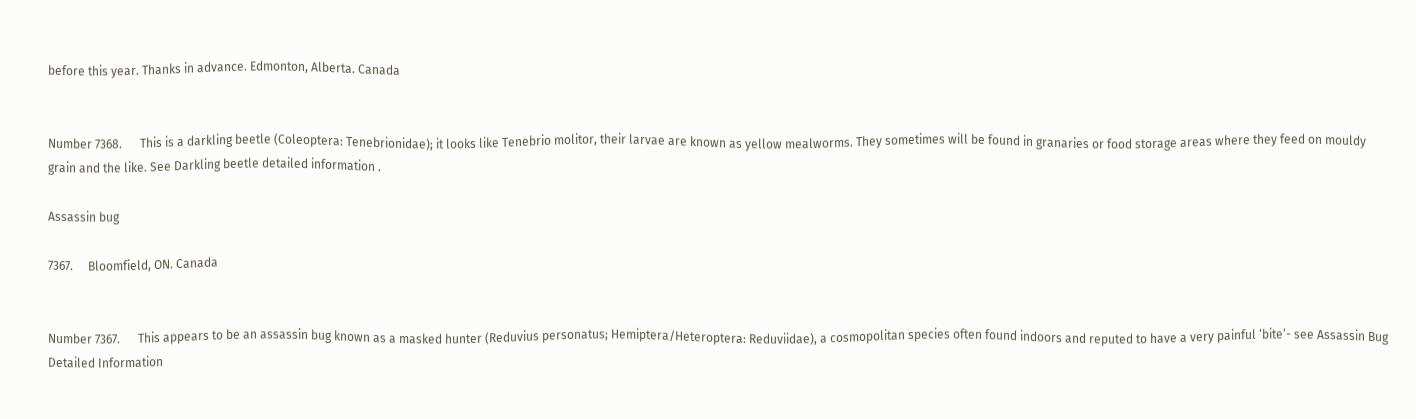before this year. Thanks in advance. Edmonton, Alberta. Canada


Number 7368.      This is a darkling beetle (Coleoptera: Tenebrionidae); it looks like Tenebrio molitor, their larvae are known as yellow mealworms. They sometimes will be found in granaries or food storage areas where they feed on mouldy grain and the like. See Darkling beetle detailed information .

Assassin bug

7367.     Bloomfield, ON. Canada


Number 7367.      This appears to be an assassin bug known as a masked hunter (Reduvius personatus; Hemiptera/Heteroptera: Reduviidae), a cosmopolitan species often found indoors and reputed to have a very painful ‘bite’- see Assassin Bug Detailed Information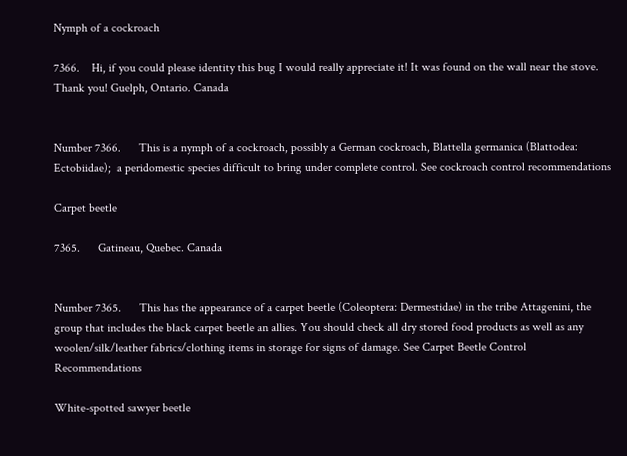Nymph of a cockroach

7366.    Hi, if you could please identity this bug I would really appreciate it! It was found on the wall near the stove. Thank you! Guelph, Ontario. Canada


Number 7366.      This is a nymph of a cockroach, possibly a German cockroach, Blattella germanica (Blattodea: Ectobiidae);  a peridomestic species difficult to bring under complete control. See cockroach control recommendations

Carpet beetle

7365.      Gatineau, Quebec. Canada


Number 7365.      This has the appearance of a carpet beetle (Coleoptera: Dermestidae) in the tribe Attagenini, the group that includes the black carpet beetle an allies. You should check all dry stored food products as well as any woolen/silk/leather fabrics/clothing items in storage for signs of damage. See Carpet Beetle Control Recommendations

White-spotted sawyer beetle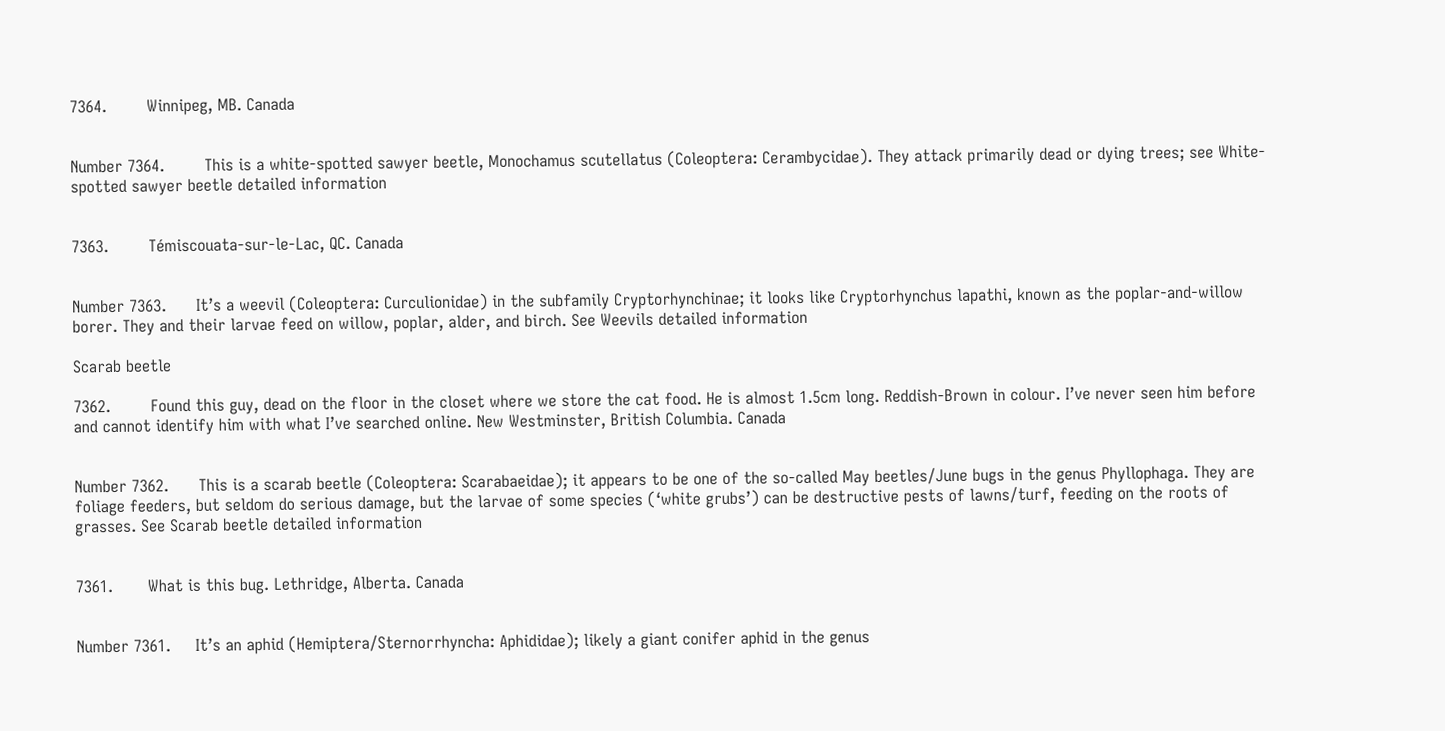7364.        Winnipeg, MB. Canada


Number 7364.        This is a white-spotted sawyer beetle, Monochamus scutellatus (Coleoptera: Cerambycidae). They attack primarily dead or dying trees; see White-spotted sawyer beetle detailed information


7363.        Témiscouata-sur-le-Lac, QC. Canada


Number 7363.      It’s a weevil (Coleoptera: Curculionidae) in the subfamily Cryptorhynchinae; it looks like Cryptorhynchus lapathi, known as the poplar-and-willow borer. They and their larvae feed on willow, poplar, alder, and birch. See Weevils detailed information

Scarab beetle

7362.        Found this guy, dead on the floor in the closet where we store the cat food. He is almost 1.5cm long. Reddish-Brown in colour. I’ve never seen him before and cannot identify him with what I’ve searched online. New Westminster, British Columbia. Canada


Number 7362.      This is a scarab beetle (Coleoptera: Scarabaeidae); it appears to be one of the so-called May beetles/June bugs in the genus Phyllophaga. They are foliage feeders, but seldom do serious damage, but the larvae of some species (‘white grubs’) can be destructive pests of lawns/turf, feeding on the roots of grasses. See Scarab beetle detailed information


7361.       What is this bug. Lethridge, Alberta. Canada


Number 7361.     It’s an aphid (Hemiptera/Sternorrhyncha: Aphididae); likely a giant conifer aphid in the genus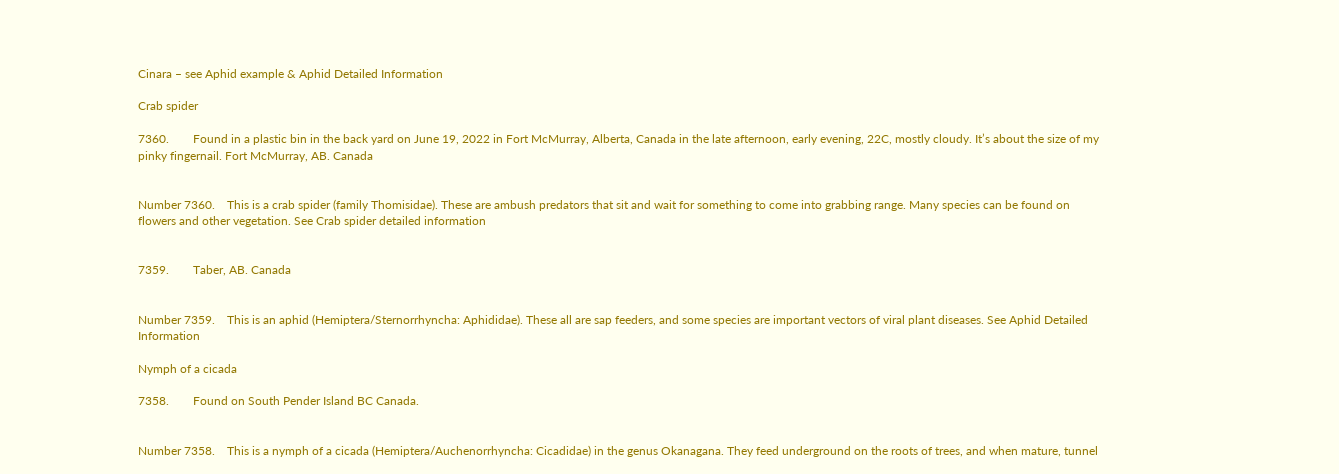Cinara – see Aphid example & Aphid Detailed Information

Crab spider

7360.        Found in a plastic bin in the back yard on June 19, 2022 in Fort McMurray, Alberta, Canada in the late afternoon, early evening, 22C, mostly cloudy. It’s about the size of my pinky fingernail. Fort McMurray, AB. Canada


Number 7360.    This is a crab spider (family Thomisidae). These are ambush predators that sit and wait for something to come into grabbing range. Many species can be found on flowers and other vegetation. See Crab spider detailed information


7359.        Taber, AB. Canada


Number 7359.    This is an aphid (Hemiptera/Sternorrhyncha: Aphididae). These all are sap feeders, and some species are important vectors of viral plant diseases. See Aphid Detailed Information

Nymph of a cicada

7358.        Found on South Pender Island BC Canada.


Number 7358.    This is a nymph of a cicada (Hemiptera/Auchenorrhyncha: Cicadidae) in the genus Okanagana. They feed underground on the roots of trees, and when mature, tunnel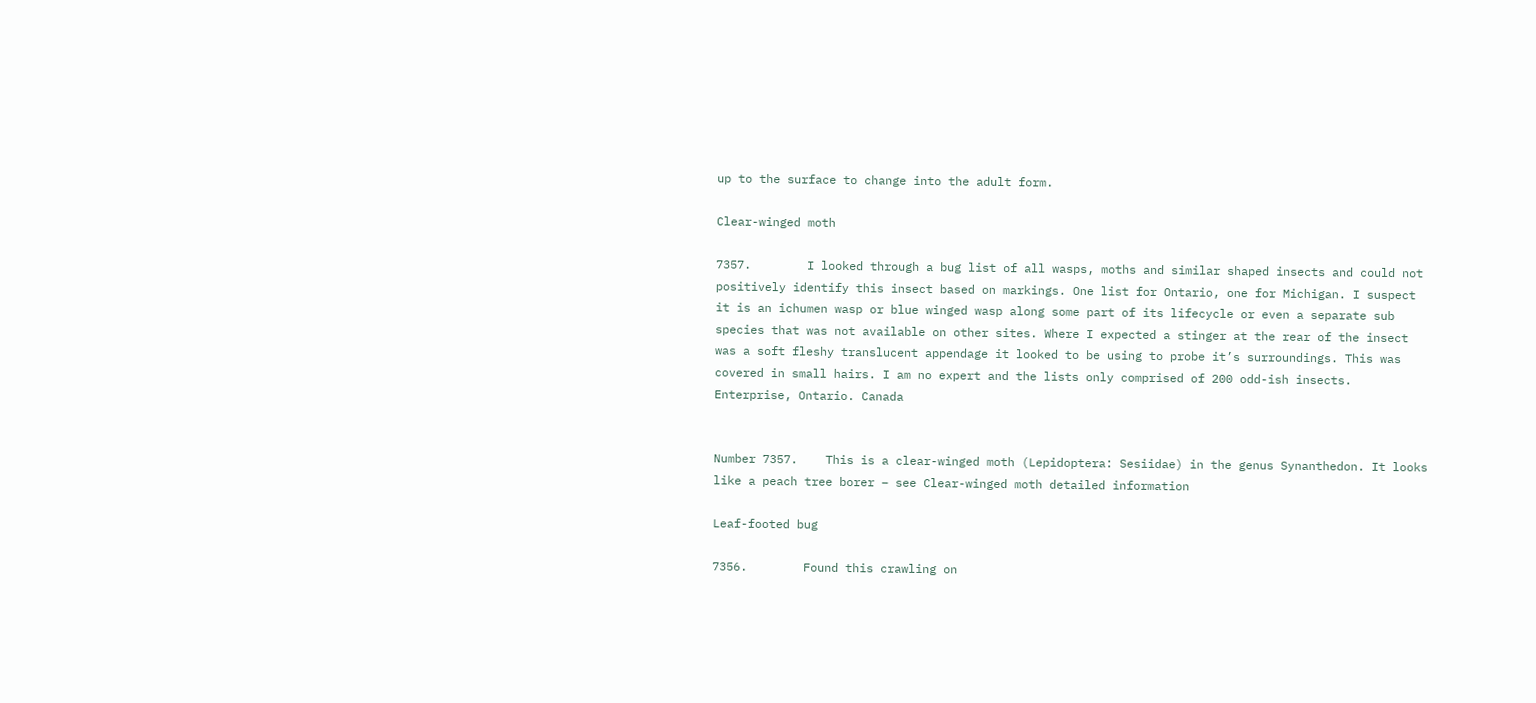up to the surface to change into the adult form.

Clear-winged moth

7357.        I looked through a bug list of all wasps, moths and similar shaped insects and could not positively identify this insect based on markings. One list for Ontario, one for Michigan. I suspect it is an ichumen wasp or blue winged wasp along some part of its lifecycle or even a separate sub species that was not available on other sites. Where I expected a stinger at the rear of the insect was a soft fleshy translucent appendage it looked to be using to probe it’s surroundings. This was covered in small hairs. I am no expert and the lists only comprised of 200 odd-ish insects. Enterprise, Ontario. Canada


Number 7357.    This is a clear-winged moth (Lepidoptera: Sesiidae) in the genus Synanthedon. It looks like a peach tree borer – see Clear-winged moth detailed information

Leaf-footed bug

7356.        Found this crawling on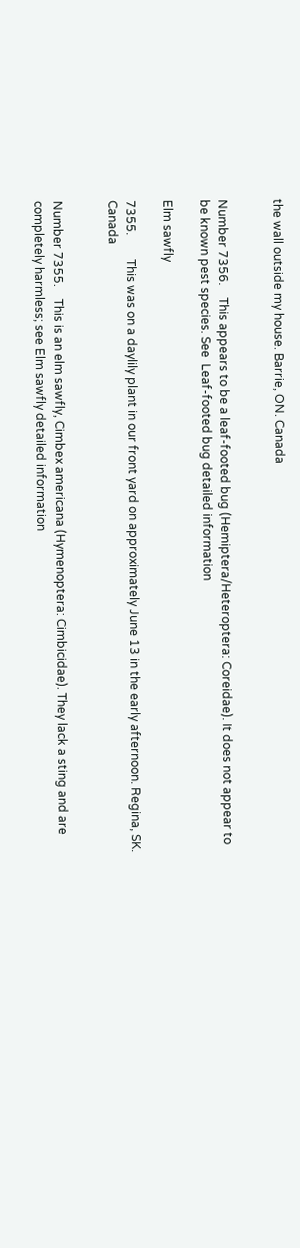the wall outside my house. Barrie, ON. Canada


Number 7356.    This appears to be a leaf-footed bug (Hemiptera/Heteroptera: Coreidae). It does not appear to be known pest species. See  Leaf-footed bug detailed information

Elm sawfly

7355.        This was on a daylily plant in our front yard on approximately June 13 in the early afternoon. Regina, SK. Canada


Number 7355.    This is an elm sawfly, Cimbex americana (Hymenoptera: Cimbicidae). They lack a sting and are completely harmless; see Elm sawfly detailed information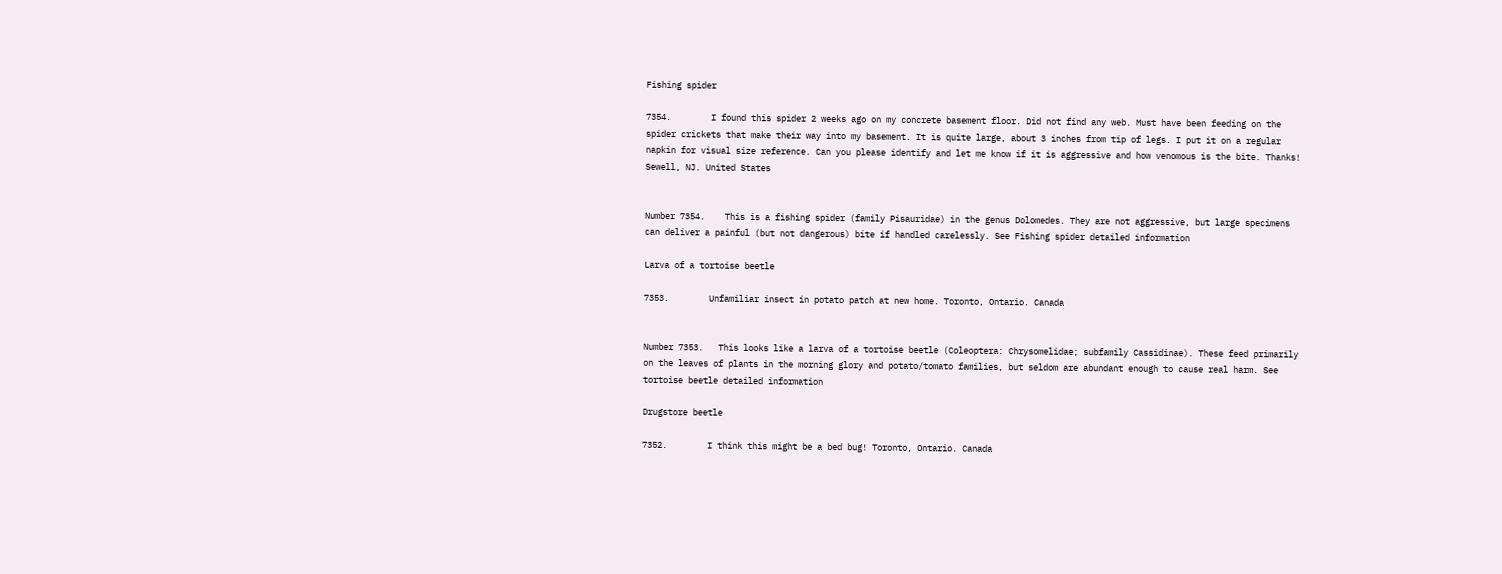Fishing spider

7354.        I found this spider 2 weeks ago on my concrete basement floor. Did not find any web. Must have been feeding on the spider crickets that make their way into my basement. It is quite large, about 3 inches from tip of legs. I put it on a regular napkin for visual size reference. Can you please identify and let me know if it is aggressive and how venomous is the bite. Thanks! Sewell, NJ. United States


Number 7354.    This is a fishing spider (family Pisauridae) in the genus Dolomedes. They are not aggressive, but large specimens can deliver a painful (but not dangerous) bite if handled carelessly. See Fishing spider detailed information

Larva of a tortoise beetle

7353.        Unfamiliar insect in potato patch at new home. Toronto, Ontario. Canada


Number 7353.   This looks like a larva of a tortoise beetle (Coleoptera: Chrysomelidae; subfamily Cassidinae). These feed primarily on the leaves of plants in the morning glory and potato/tomato families, but seldom are abundant enough to cause real harm. See tortoise beetle detailed information

Drugstore beetle

7352.        I think this might be a bed bug! Toronto, Ontario. Canada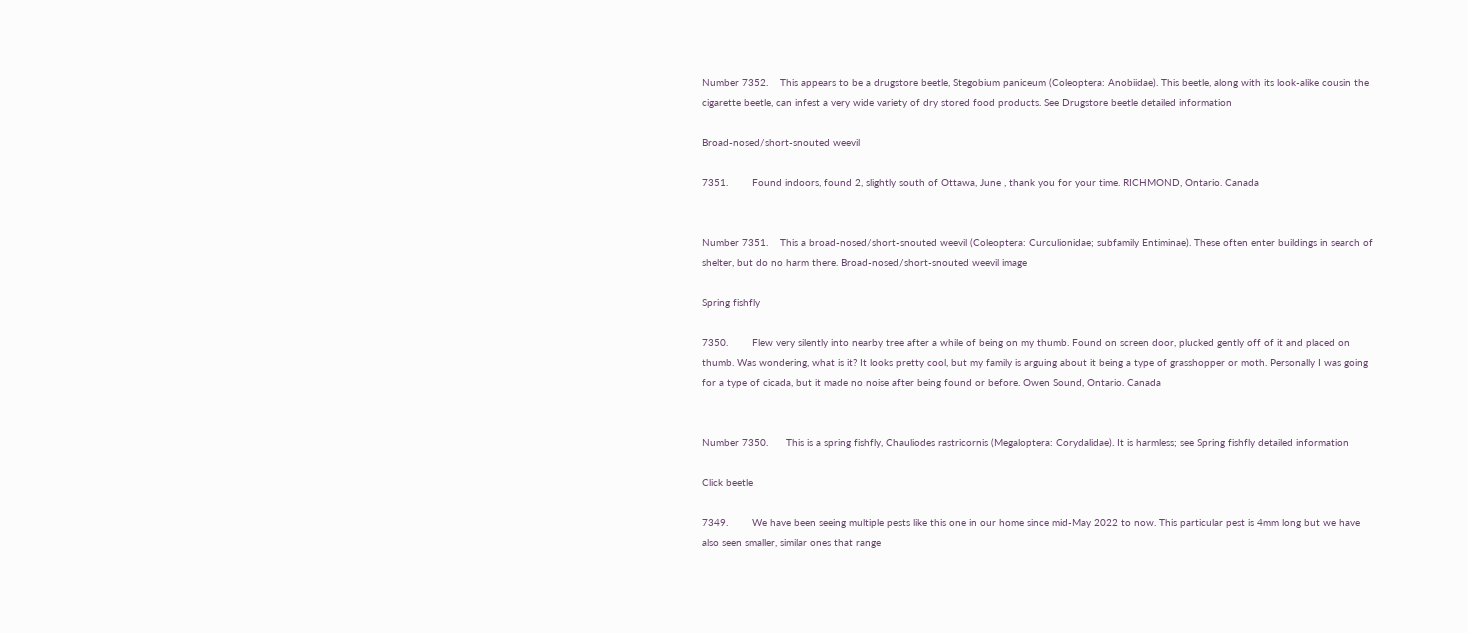Number 7352.    This appears to be a drugstore beetle, Stegobium paniceum (Coleoptera: Anobiidae). This beetle, along with its look-alike cousin the cigarette beetle, can infest a very wide variety of dry stored food products. See Drugstore beetle detailed information

Broad-nosed/short-snouted weevil

7351.        Found indoors, found 2, slightly south of Ottawa, June , thank you for your time. RICHMOND, Ontario. Canada


Number 7351.    This a broad-nosed/short-snouted weevil (Coleoptera: Curculionidae; subfamily Entiminae). These often enter buildings in search of shelter, but do no harm there. Broad-nosed/short-snouted weevil image

Spring fishfly

7350.        Flew very silently into nearby tree after a while of being on my thumb. Found on screen door, plucked gently off of it and placed on thumb. Was wondering, what is it? It looks pretty cool, but my family is arguing about it being a type of grasshopper or moth. Personally I was going for a type of cicada, but it made no noise after being found or before. Owen Sound, Ontario. Canada


Number 7350.      This is a spring fishfly, Chauliodes rastricornis (Megaloptera: Corydalidae). It is harmless; see Spring fishfly detailed information

Click beetle

7349.        We have been seeing multiple pests like this one in our home since mid-May 2022 to now. This particular pest is 4mm long but we have also seen smaller, similar ones that range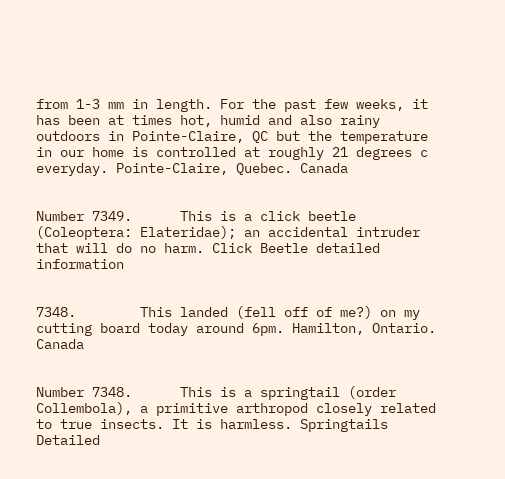from 1-3 mm in length. For the past few weeks, it has been at times hot, humid and also rainy outdoors in Pointe-Claire, QC but the temperature in our home is controlled at roughly 21 degrees c everyday. Pointe-Claire, Quebec. Canada


Number 7349.      This is a click beetle (Coleoptera: Elateridae); an accidental intruder that will do no harm. Click Beetle detailed information


7348.        This landed (fell off of me?) on my cutting board today around 6pm. Hamilton, Ontario. Canada


Number 7348.      This is a springtail (order Collembola), a primitive arthropod closely related to true insects. It is harmless. Springtails Detailed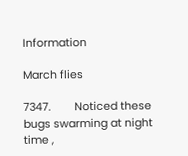Information

March flies

7347.        Noticed these bugs swarming at night time ,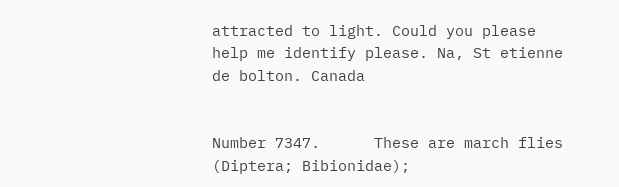attracted to light. Could you please help me identify please. Na, St etienne de bolton. Canada


Number 7347.      These are march flies (Diptera; Bibionidae);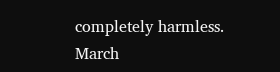completely harmless. March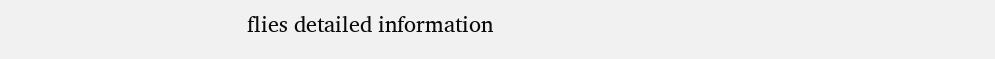flies detailed information